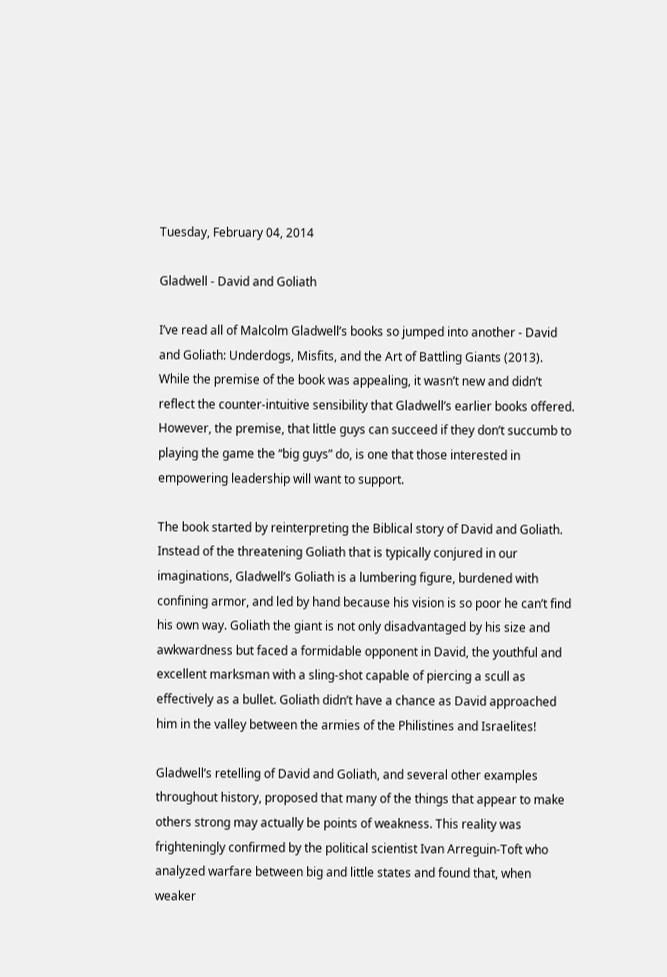Tuesday, February 04, 2014

Gladwell - David and Goliath

I’ve read all of Malcolm Gladwell’s books so jumped into another - David and Goliath: Underdogs, Misfits, and the Art of Battling Giants (2013). While the premise of the book was appealing, it wasn’t new and didn’t reflect the counter-intuitive sensibility that Gladwell’s earlier books offered. However, the premise, that little guys can succeed if they don’t succumb to playing the game the “big guys” do, is one that those interested in empowering leadership will want to support.

The book started by reinterpreting the Biblical story of David and Goliath. Instead of the threatening Goliath that is typically conjured in our imaginations, Gladwell’s Goliath is a lumbering figure, burdened with confining armor, and led by hand because his vision is so poor he can’t find his own way. Goliath the giant is not only disadvantaged by his size and awkwardness but faced a formidable opponent in David, the youthful and excellent marksman with a sling-shot capable of piercing a scull as effectively as a bullet. Goliath didn’t have a chance as David approached him in the valley between the armies of the Philistines and Israelites!

Gladwell’s retelling of David and Goliath, and several other examples throughout history, proposed that many of the things that appear to make others strong may actually be points of weakness. This reality was frighteningly confirmed by the political scientist Ivan Arreguin-Toft who analyzed warfare between big and little states and found that, when weaker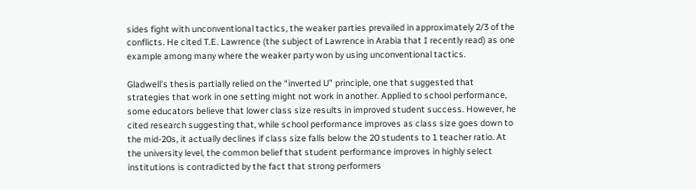sides fight with unconventional tactics, the weaker parties prevailed in approximately 2/3 of the conflicts. He cited T.E. Lawrence (the subject of Lawrence in Arabia that I recently read) as one example among many where the weaker party won by using unconventional tactics.

Gladwell’s thesis partially relied on the “inverted U” principle, one that suggested that strategies that work in one setting might not work in another. Applied to school performance, some educators believe that lower class size results in improved student success. However, he cited research suggesting that, while school performance improves as class size goes down to the mid-20s, it actually declines if class size falls below the 20 students to 1 teacher ratio. At the university level, the common belief that student performance improves in highly select institutions is contradicted by the fact that strong performers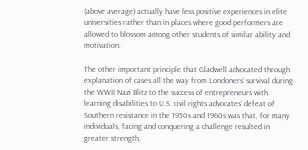(above average) actually have less positive experiences in elite universities rather than in places where good performers are allowed to blossom among other students of similar ability and motivation.

The other important principle that Gladwell advocated through explanation of cases all the way from Londoners’ survival during the WWII Nazi Blitz to the success of entrepreneurs with learning disabilities to U.S. civil rights advocates’ defeat of Southern resistance in the 1950s and 1960s was that, for many individuals, facing and conquering a challenge resulted in greater strength,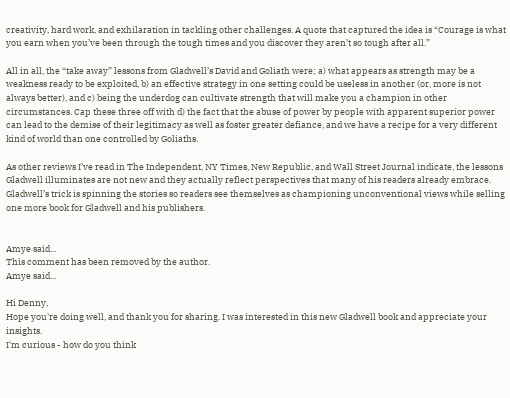creativity, hard work, and exhilaration in tackling other challenges. A quote that captured the idea is “Courage is what you earn when you’ve been through the tough times and you discover they aren’t so tough after all.”

All in all, the “take away” lessons from Gladwell’s David and Goliath were; a) what appears as strength may be a weakness ready to be exploited, b) an effective strategy in one setting could be useless in another (or, more is not always better), and c) being the underdog can cultivate strength that will make you a champion in other circumstances. Cap these three off with d) the fact that the abuse of power by people with apparent superior power can lead to the demise of their legitimacy as well as foster greater defiance, and we have a recipe for a very different kind of world than one controlled by Goliaths.

As other reviews I’ve read in The Independent, NY Times, New Republic, and Wall Street Journal indicate, the lessons Gladwell illuminates are not new and they actually reflect perspectives that many of his readers already embrace. Gladwell’s trick is spinning the stories so readers see themselves as championing unconventional views while selling one more book for Gladwell and his publishers.


Amye said...
This comment has been removed by the author.
Amye said...

Hi Denny,
Hope you're doing well, and thank you for sharing. I was interested in this new Gladwell book and appreciate your insights.
I'm curious - how do you think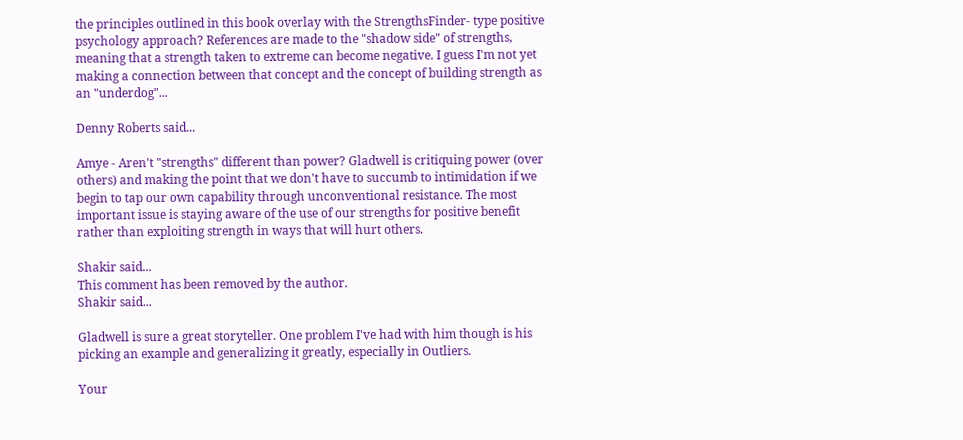the principles outlined in this book overlay with the StrengthsFinder- type positive psychology approach? References are made to the "shadow side" of strengths, meaning that a strength taken to extreme can become negative. I guess I'm not yet making a connection between that concept and the concept of building strength as an "underdog"...

Denny Roberts said...

Amye - Aren't "strengths" different than power? Gladwell is critiquing power (over others) and making the point that we don't have to succumb to intimidation if we begin to tap our own capability through unconventional resistance. The most important issue is staying aware of the use of our strengths for positive benefit rather than exploiting strength in ways that will hurt others.

Shakir said...
This comment has been removed by the author.
Shakir said...

Gladwell is sure a great storyteller. One problem I've had with him though is his picking an example and generalizing it greatly, especially in Outliers.

Your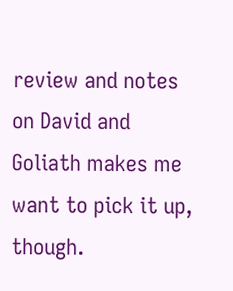review and notes on David and Goliath makes me want to pick it up, though.